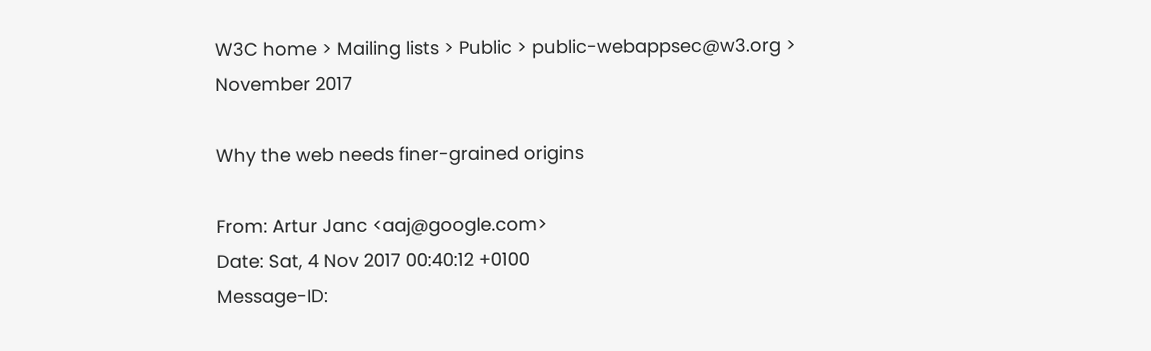W3C home > Mailing lists > Public > public-webappsec@w3.org > November 2017

Why the web needs finer-grained origins

From: Artur Janc <aaj@google.com>
Date: Sat, 4 Nov 2017 00:40:12 +0100
Message-ID: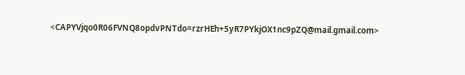<CAPYVjqo0R06FVNQ8opdvPNTdo=rzrHEh+5yR7PYkjOX1nc9pZQ@mail.gmail.com>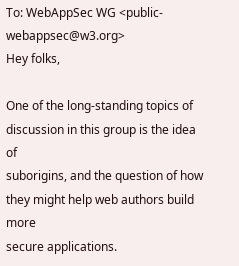To: WebAppSec WG <public-webappsec@w3.org>
Hey folks,

One of the long-standing topics of discussion in this group is the idea of
suborigins, and the question of how they might help web authors build more
secure applications.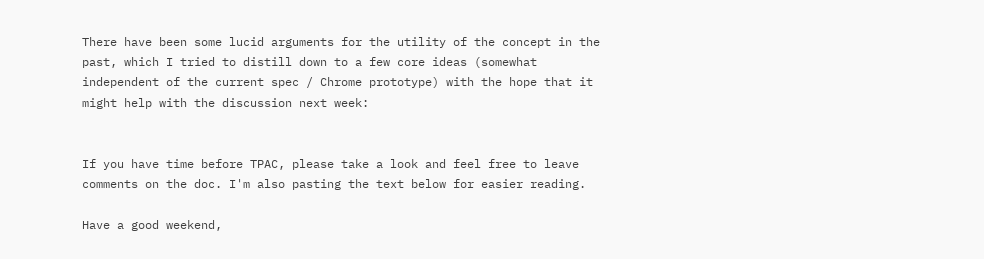There have been some lucid arguments for the utility of the concept in the
past, which I tried to distill down to a few core ideas (somewhat
independent of the current spec / Chrome prototype) with the hope that it
might help with the discussion next week:


If you have time before TPAC, please take a look and feel free to leave
comments on the doc. I'm also pasting the text below for easier reading.

Have a good weekend,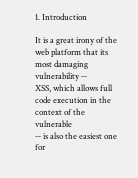1. Introduction

It is a great irony of the web platform that its most damaging
vulnerability --
XSS, which allows full code execution in the context of the vulnerable
-- is also the easiest one for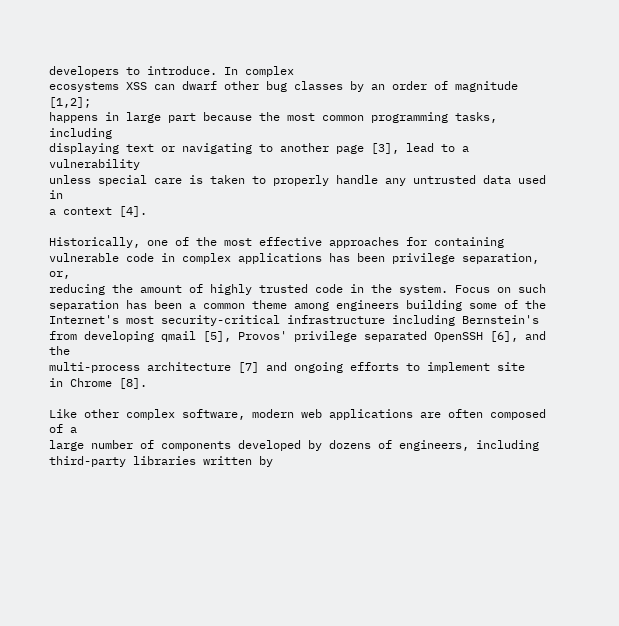developers to introduce. In complex
ecosystems XSS can dwarf other bug classes by an order of magnitude [1,2];
happens in large part because the most common programming tasks, including
displaying text or navigating to another page [3], lead to a vulnerability
unless special care is taken to properly handle any untrusted data used in
a context [4].

Historically, one of the most effective approaches for containing
vulnerable code in complex applications has been privilege separation, or,
reducing the amount of highly trusted code in the system. Focus on such
separation has been a common theme among engineers building some of the
Internet's most security-critical infrastructure including Bernstein's
from developing qmail [5], Provos' privilege separated OpenSSH [6], and the
multi-process architecture [7] and ongoing efforts to implement site
in Chrome [8].

Like other complex software, modern web applications are often composed of a
large number of components developed by dozens of engineers, including
third-party libraries written by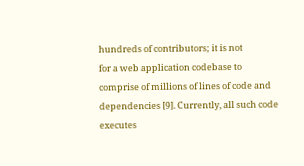hundreds of contributors; it is not
for a web application codebase to comprise of millions of lines of code and
dependencies [9]. Currently, all such code executes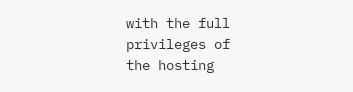with the full
privileges of
the hosting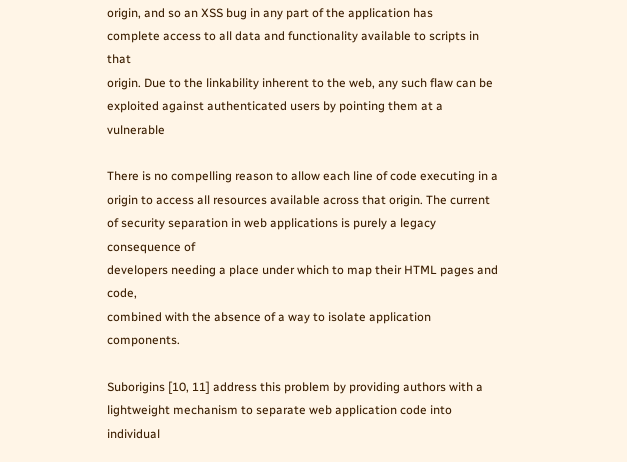origin, and so an XSS bug in any part of the application has
complete access to all data and functionality available to scripts in that
origin. Due to the linkability inherent to the web, any such flaw can be
exploited against authenticated users by pointing them at a vulnerable

There is no compelling reason to allow each line of code executing in a
origin to access all resources available across that origin. The current
of security separation in web applications is purely a legacy consequence of
developers needing a place under which to map their HTML pages and code,
combined with the absence of a way to isolate application components.

Suborigins [10, 11] address this problem by providing authors with a
lightweight mechanism to separate web application code into individual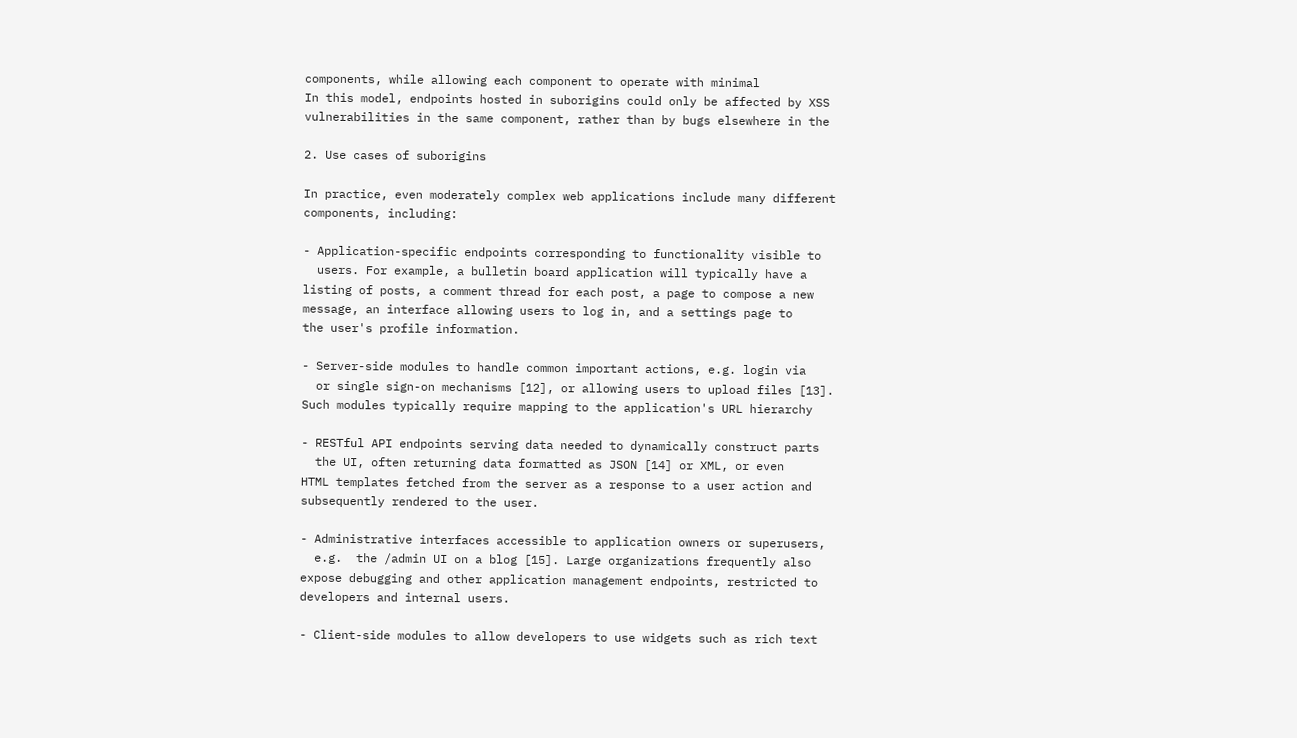components, while allowing each component to operate with minimal
In this model, endpoints hosted in suborigins could only be affected by XSS
vulnerabilities in the same component, rather than by bugs elsewhere in the

2. Use cases of suborigins

In practice, even moderately complex web applications include many different
components, including:

- Application-specific endpoints corresponding to functionality visible to
  users. For example, a bulletin board application will typically have a
listing of posts, a comment thread for each post, a page to compose a new
message, an interface allowing users to log in, and a settings page to
the user's profile information.

- Server-side modules to handle common important actions, e.g. login via
  or single sign-on mechanisms [12], or allowing users to upload files [13].
Such modules typically require mapping to the application's URL hierarchy

- RESTful API endpoints serving data needed to dynamically construct parts
  the UI, often returning data formatted as JSON [14] or XML, or even
HTML templates fetched from the server as a response to a user action and
subsequently rendered to the user.

- Administrative interfaces accessible to application owners or superusers,
  e.g.  the /admin UI on a blog [15]. Large organizations frequently also
expose debugging and other application management endpoints, restricted to
developers and internal users.

- Client-side modules to allow developers to use widgets such as rich text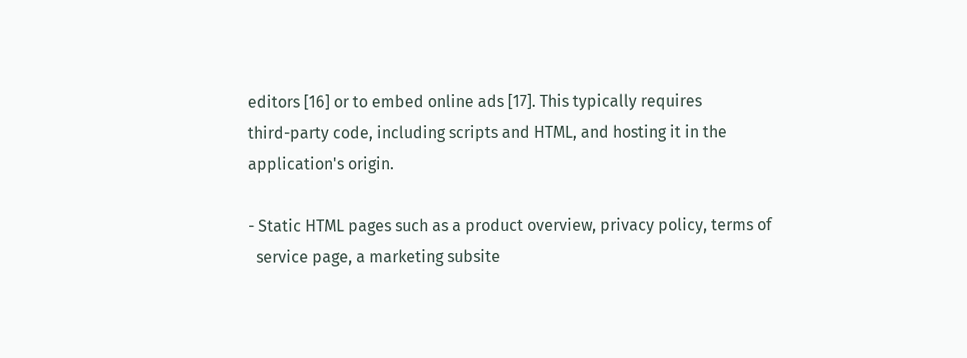editors [16] or to embed online ads [17]. This typically requires
third-party code, including scripts and HTML, and hosting it in the
application's origin.

- Static HTML pages such as a product overview, privacy policy, terms of
  service page, a marketing subsite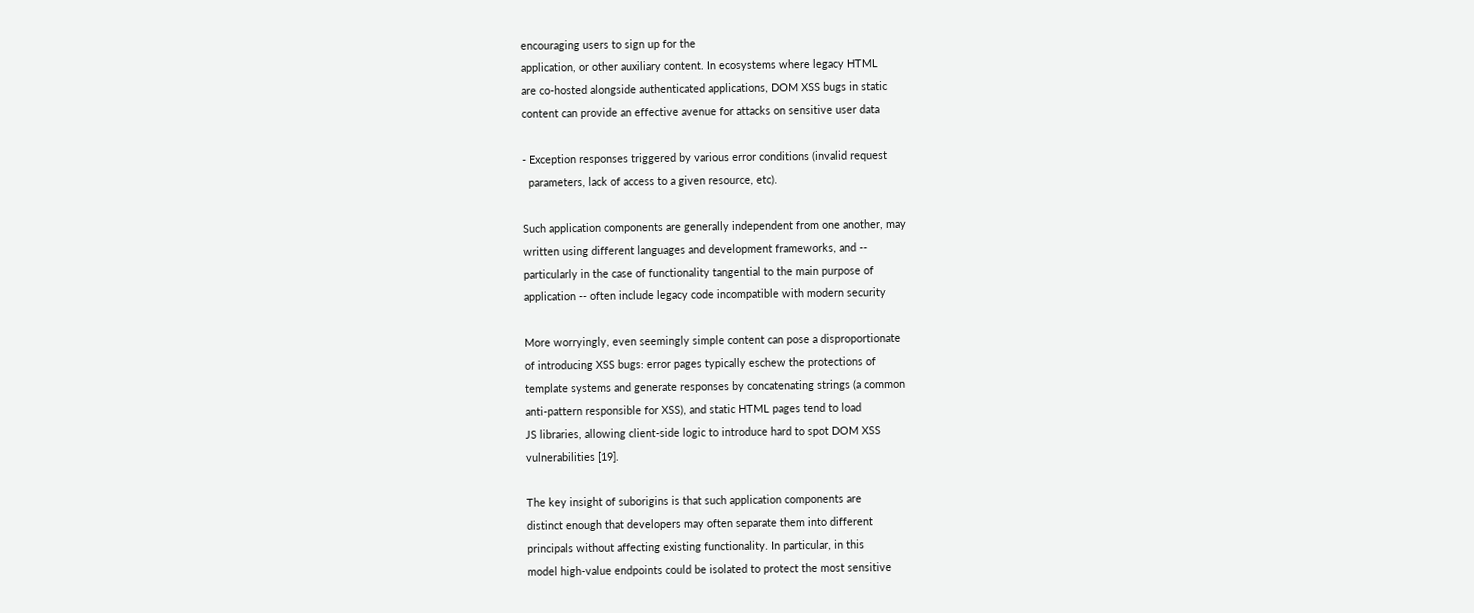encouraging users to sign up for the
application, or other auxiliary content. In ecosystems where legacy HTML
are co-hosted alongside authenticated applications, DOM XSS bugs in static
content can provide an effective avenue for attacks on sensitive user data

- Exception responses triggered by various error conditions (invalid request
  parameters, lack of access to a given resource, etc).

Such application components are generally independent from one another, may
written using different languages and development frameworks, and --
particularly in the case of functionality tangential to the main purpose of
application -- often include legacy code incompatible with modern security

More worryingly, even seemingly simple content can pose a disproportionate
of introducing XSS bugs: error pages typically eschew the protections of
template systems and generate responses by concatenating strings (a common
anti-pattern responsible for XSS), and static HTML pages tend to load
JS libraries, allowing client-side logic to introduce hard to spot DOM XSS
vulnerabilities [19].

The key insight of suborigins is that such application components are
distinct enough that developers may often separate them into different
principals without affecting existing functionality. In particular, in this
model high-value endpoints could be isolated to protect the most sensitive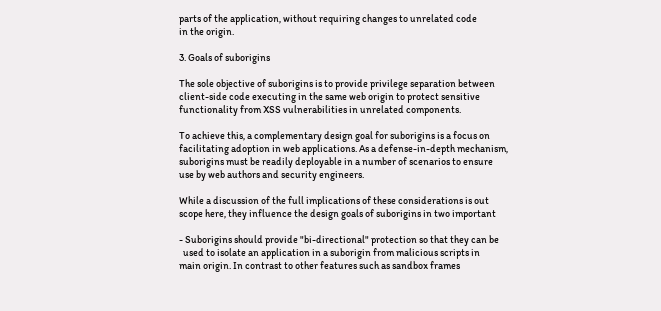parts of the application, without requiring changes to unrelated code
in the origin.

3. Goals of suborigins

The sole objective of suborigins is to provide privilege separation between
client-side code executing in the same web origin to protect sensitive
functionality from XSS vulnerabilities in unrelated components.

To achieve this, a complementary design goal for suborigins is a focus on
facilitating adoption in web applications. As a defense-in-depth mechanism,
suborigins must be readily deployable in a number of scenarios to ensure
use by web authors and security engineers.

While a discussion of the full implications of these considerations is out
scope here, they influence the design goals of suborigins in two important

- Suborigins should provide "bi-directional" protection so that they can be
  used to isolate an application in a suborigin from malicious scripts in
main origin. In contrast to other features such as sandbox frames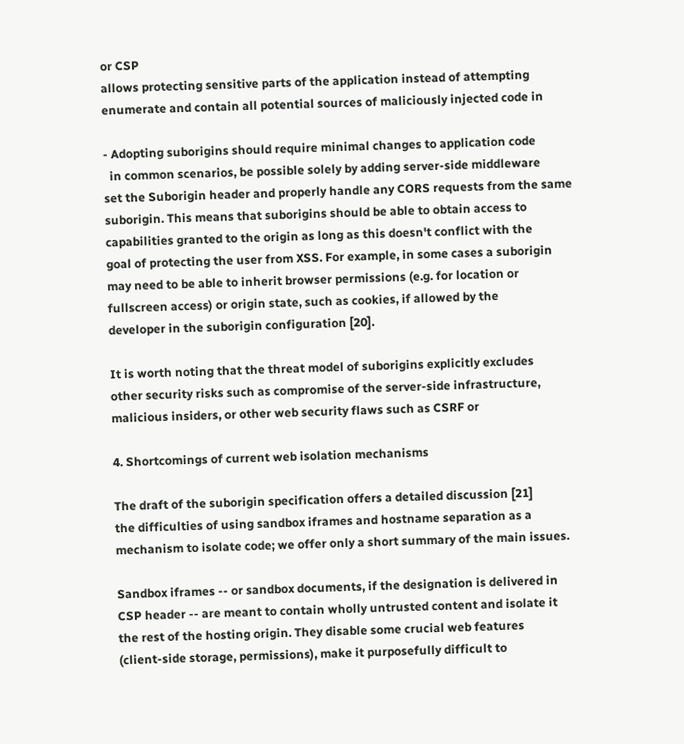or CSP
allows protecting sensitive parts of the application instead of attempting
enumerate and contain all potential sources of maliciously injected code in

- Adopting suborigins should require minimal changes to application code
  in common scenarios, be possible solely by adding server-side middleware
set the Suborigin header and properly handle any CORS requests from the same
suborigin. This means that suborigins should be able to obtain access to
capabilities granted to the origin as long as this doesn't conflict with the
goal of protecting the user from XSS. For example, in some cases a suborigin
may need to be able to inherit browser permissions (e.g. for location or
fullscreen access) or origin state, such as cookies, if allowed by the
developer in the suborigin configuration [20].

It is worth noting that the threat model of suborigins explicitly excludes
other security risks such as compromise of the server-side infrastructure,
malicious insiders, or other web security flaws such as CSRF or

4. Shortcomings of current web isolation mechanisms

The draft of the suborigin specification offers a detailed discussion [21]
the difficulties of using sandbox iframes and hostname separation as a
mechanism to isolate code; we offer only a short summary of the main issues.

Sandbox iframes -- or sandbox documents, if the designation is delivered in
CSP header -- are meant to contain wholly untrusted content and isolate it
the rest of the hosting origin. They disable some crucial web features
(client-side storage, permissions), make it purposefully difficult to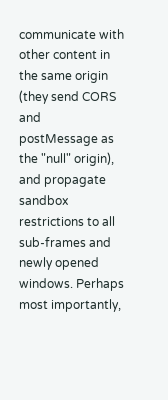communicate with other content in the same origin (they send CORS and
postMessage as the "null" origin), and propagate sandbox restrictions to all
sub-frames and newly opened windows. Perhaps most importantly,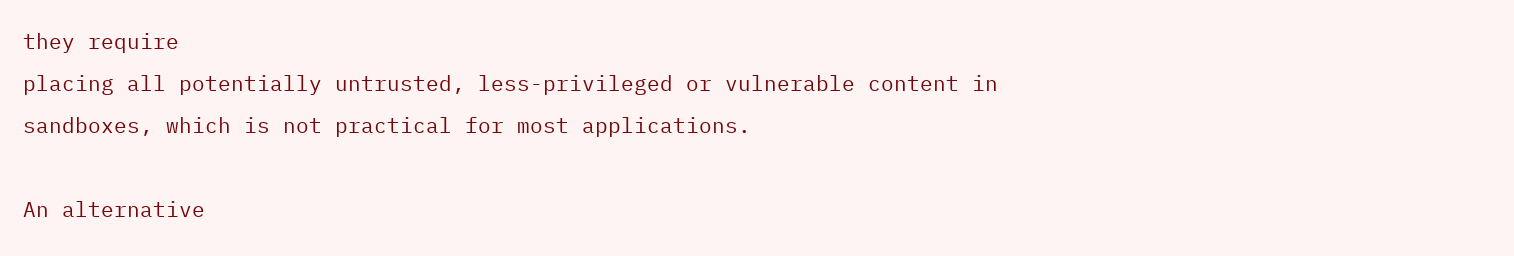they require
placing all potentially untrusted, less-privileged or vulnerable content in
sandboxes, which is not practical for most applications.

An alternative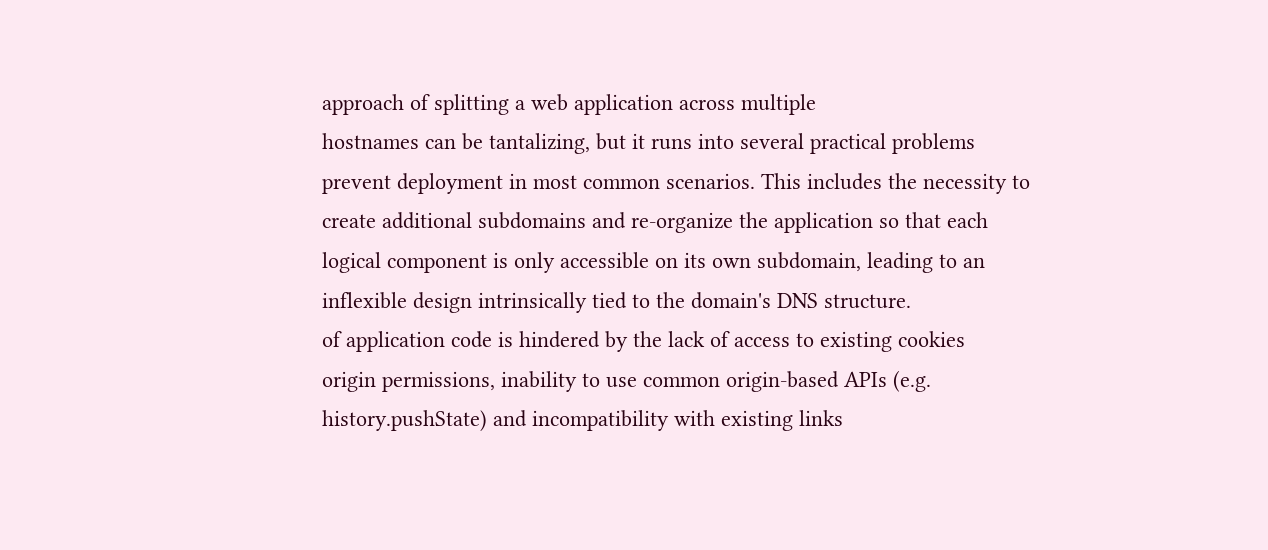approach of splitting a web application across multiple
hostnames can be tantalizing, but it runs into several practical problems
prevent deployment in most common scenarios. This includes the necessity to
create additional subdomains and re-organize the application so that each
logical component is only accessible on its own subdomain, leading to an
inflexible design intrinsically tied to the domain's DNS structure.
of application code is hindered by the lack of access to existing cookies
origin permissions, inability to use common origin-based APIs (e.g.
history.pushState) and incompatibility with existing links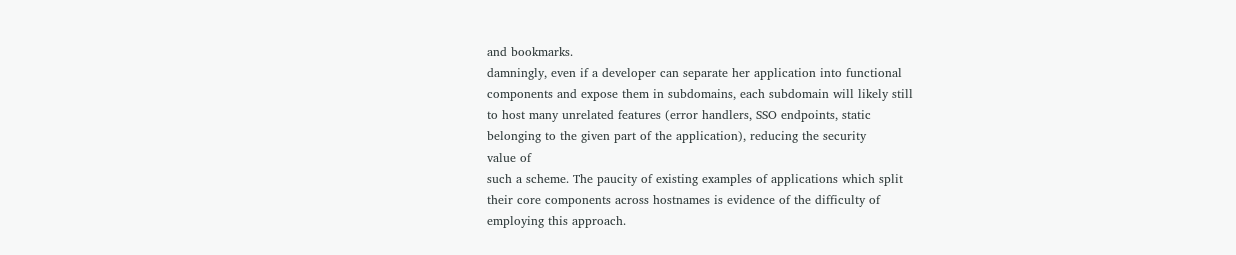and bookmarks.
damningly, even if a developer can separate her application into functional
components and expose them in subdomains, each subdomain will likely still
to host many unrelated features (error handlers, SSO endpoints, static
belonging to the given part of the application), reducing the security
value of
such a scheme. The paucity of existing examples of applications which split
their core components across hostnames is evidence of the difficulty of
employing this approach.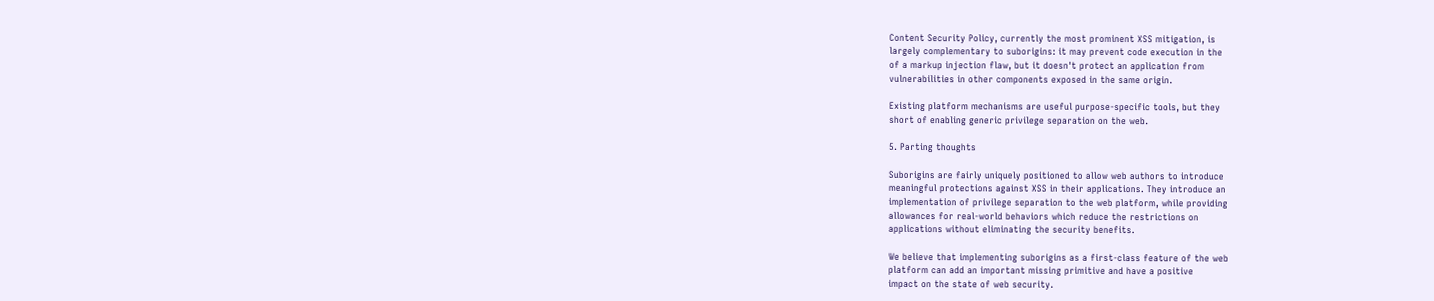Content Security Policy, currently the most prominent XSS mitigation, is
largely complementary to suborigins: it may prevent code execution in the
of a markup injection flaw, but it doesn't protect an application from
vulnerabilities in other components exposed in the same origin.

Existing platform mechanisms are useful purpose-specific tools, but they
short of enabling generic privilege separation on the web.

5. Parting thoughts

Suborigins are fairly uniquely positioned to allow web authors to introduce
meaningful protections against XSS in their applications. They introduce an
implementation of privilege separation to the web platform, while providing
allowances for real-world behaviors which reduce the restrictions on
applications without eliminating the security benefits.

We believe that implementing suborigins as a first-class feature of the web
platform can add an important missing primitive and have a positive
impact on the state of web security.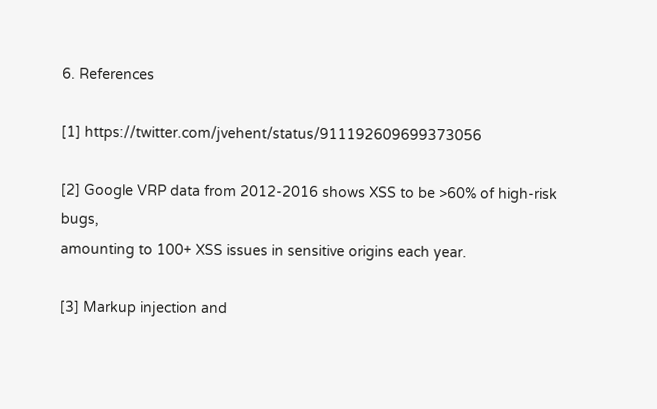6. References

[1] https://twitter.com/jvehent/status/911192609699373056

[2] Google VRP data from 2012-2016 shows XSS to be >60% of high-risk bugs,
amounting to 100+ XSS issues in sensitive origins each year.

[3] Markup injection and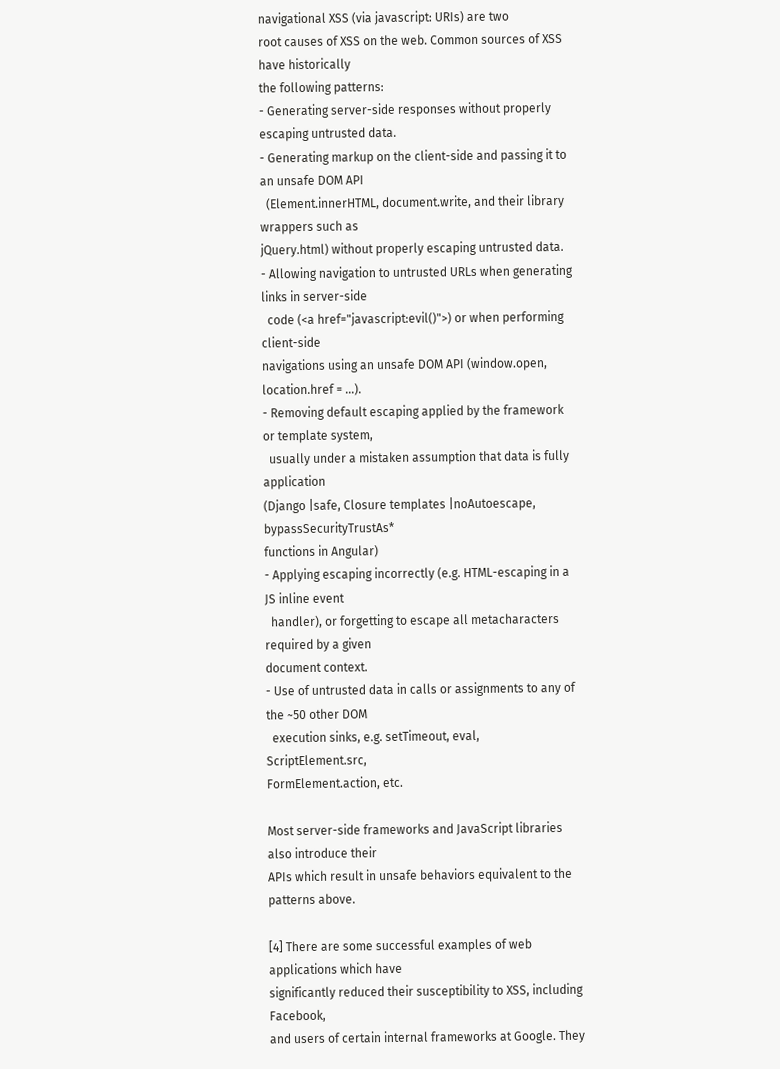navigational XSS (via javascript: URIs) are two
root causes of XSS on the web. Common sources of XSS have historically
the following patterns:
- Generating server-side responses without properly escaping untrusted data.
- Generating markup on the client-side and passing it to an unsafe DOM API
  (Element.innerHTML, document.write, and their library wrappers such as
jQuery.html) without properly escaping untrusted data.
- Allowing navigation to untrusted URLs when generating links in server-side
  code (<a href="javascript:evil()">) or when performing client-side
navigations using an unsafe DOM API (window.open, location.href = ...).
- Removing default escaping applied by the framework or template system,
  usually under a mistaken assumption that data is fully application
(Django |safe, Closure templates |noAutoescape, bypassSecurityTrustAs*
functions in Angular)
- Applying escaping incorrectly (e.g. HTML-escaping in a JS inline event
  handler), or forgetting to escape all metacharacters required by a given
document context.
- Use of untrusted data in calls or assignments to any of the ~50 other DOM
  execution sinks, e.g. setTimeout, eval, ScriptElement.src,
FormElement.action, etc.

Most server-side frameworks and JavaScript libraries also introduce their
APIs which result in unsafe behaviors equivalent to the patterns above.

[4] There are some successful examples of web applications which have
significantly reduced their susceptibility to XSS, including Facebook,
and users of certain internal frameworks at Google. They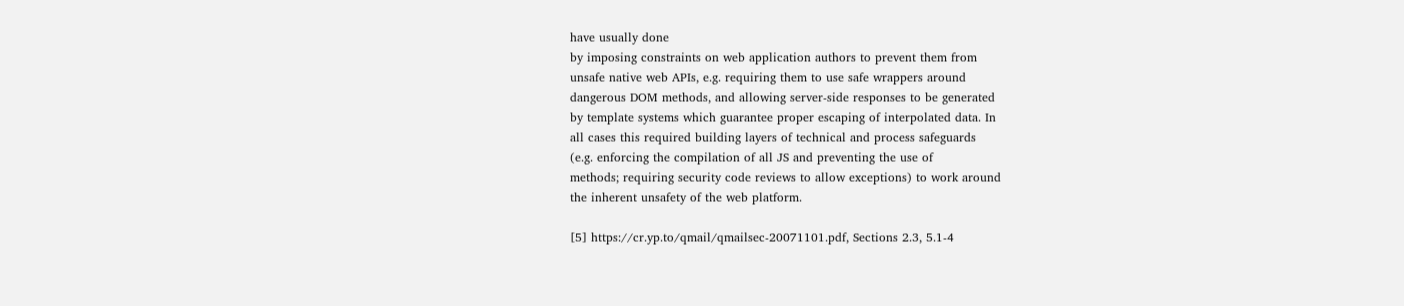have usually done
by imposing constraints on web application authors to prevent them from
unsafe native web APIs, e.g. requiring them to use safe wrappers around
dangerous DOM methods, and allowing server-side responses to be generated
by template systems which guarantee proper escaping of interpolated data. In
all cases this required building layers of technical and process safeguards
(e.g. enforcing the compilation of all JS and preventing the use of
methods; requiring security code reviews to allow exceptions) to work around
the inherent unsafety of the web platform.

[5] https://cr.yp.to/qmail/qmailsec-20071101.pdf, Sections 2.3, 5.1-4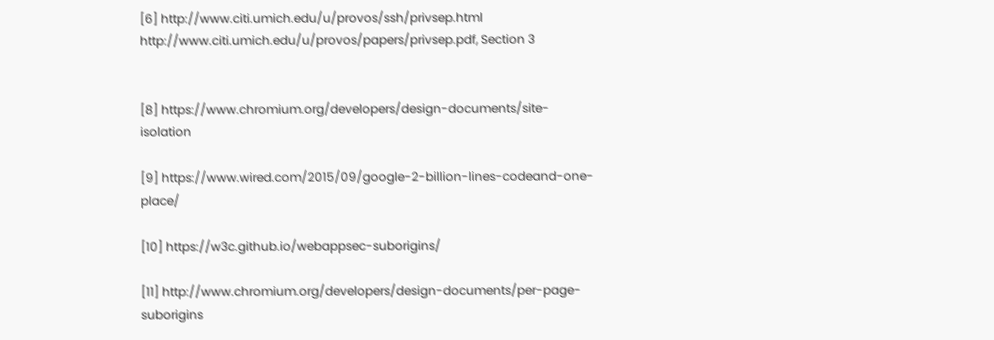[6] http://www.citi.umich.edu/u/provos/ssh/privsep.html
http://www.citi.umich.edu/u/provos/papers/privsep.pdf, Section 3


[8] https://www.chromium.org/developers/design-documents/site-isolation

[9] https://www.wired.com/2015/09/google-2-billion-lines-codeand-one-place/

[10] https://w3c.github.io/webappsec-suborigins/

[11] http://www.chromium.org/developers/design-documents/per-page-suborigins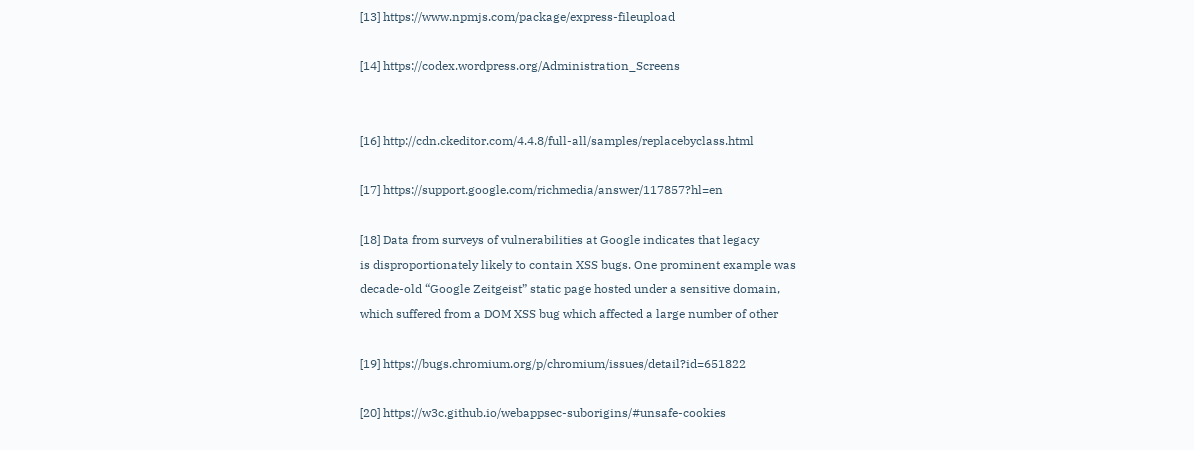[13] https://www.npmjs.com/package/express-fileupload

[14] https://codex.wordpress.org/Administration_Screens


[16] http://cdn.ckeditor.com/4.4.8/full-all/samples/replacebyclass.html

[17] https://support.google.com/richmedia/answer/117857?hl=en

[18] Data from surveys of vulnerabilities at Google indicates that legacy
is disproportionately likely to contain XSS bugs. One prominent example was
decade-old “Google Zeitgeist” static page hosted under a sensitive domain,
which suffered from a DOM XSS bug which affected a large number of other

[19] https://bugs.chromium.org/p/chromium/issues/detail?id=651822

[20] https://w3c.github.io/webappsec-suborigins/#unsafe-cookies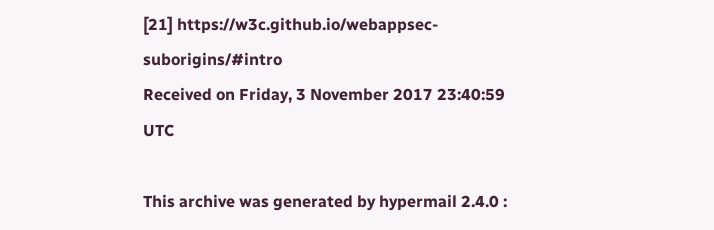[21] https://w3c.github.io/webappsec-suborigins/#intro
Received on Friday, 3 November 2017 23:40:59 UTC

This archive was generated by hypermail 2.4.0 :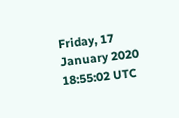Friday, 17 January 2020 18:55:02 UTC